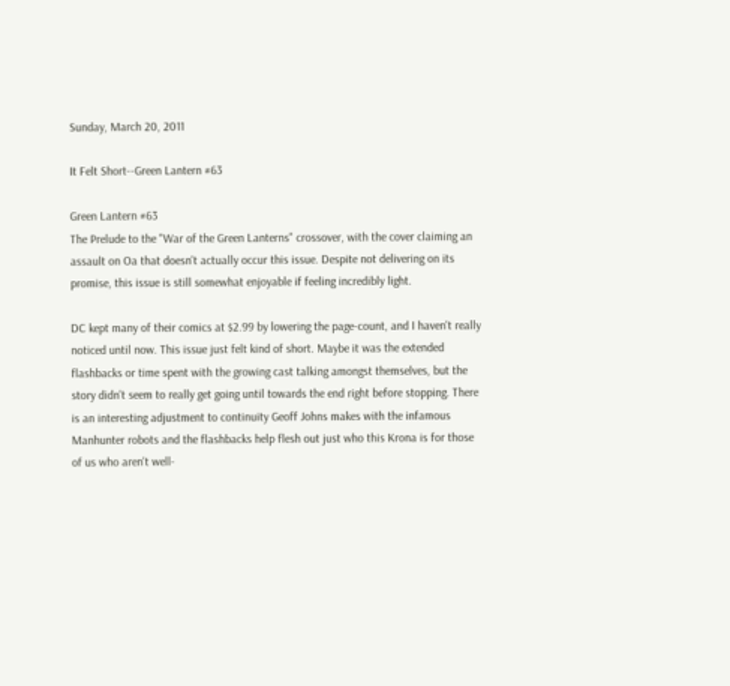Sunday, March 20, 2011

It Felt Short--Green Lantern #63

Green Lantern #63
The Prelude to the "War of the Green Lanterns" crossover, with the cover claiming an assault on Oa that doesn't actually occur this issue. Despite not delivering on its promise, this issue is still somewhat enjoyable if feeling incredibly light.

DC kept many of their comics at $2.99 by lowering the page-count, and I haven't really noticed until now. This issue just felt kind of short. Maybe it was the extended flashbacks or time spent with the growing cast talking amongst themselves, but the story didn't seem to really get going until towards the end right before stopping. There is an interesting adjustment to continuity Geoff Johns makes with the infamous Manhunter robots and the flashbacks help flesh out just who this Krona is for those of us who aren't well-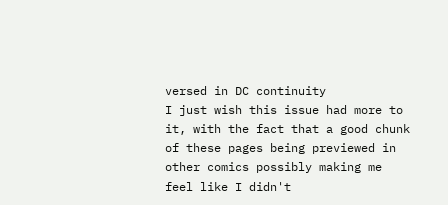versed in DC continuity
I just wish this issue had more to it, with the fact that a good chunk of these pages being previewed in other comics possibly making me feel like I didn't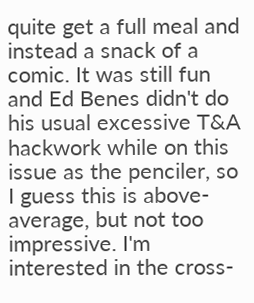quite get a full meal and instead a snack of a comic. It was still fun and Ed Benes didn't do his usual excessive T&A hackwork while on this issue as the penciler, so I guess this is above-average, but not too impressive. I'm interested in the cross-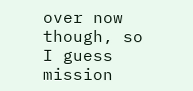over now though, so I guess mission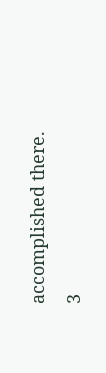accomplished there.
3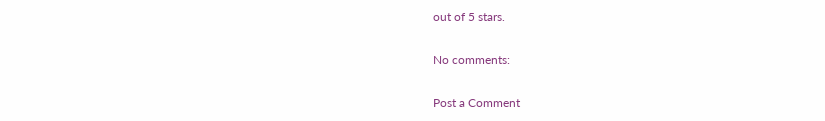out of 5 stars.

No comments:

Post a Comment